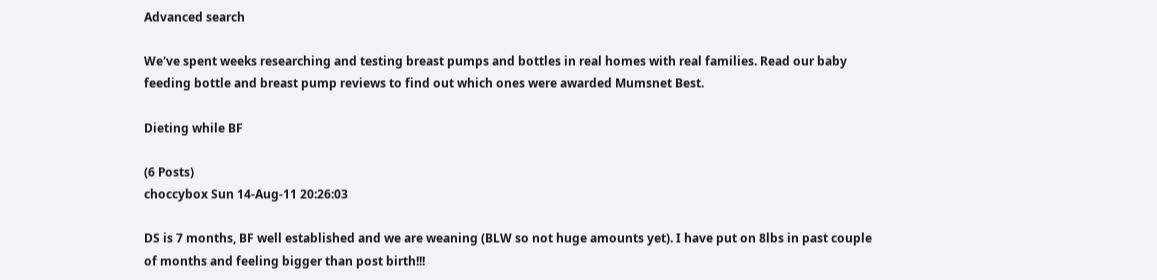Advanced search

We've spent weeks researching and testing breast pumps and bottles in real homes with real families. Read our baby feeding bottle and breast pump reviews to find out which ones were awarded Mumsnet Best.

Dieting while BF

(6 Posts)
choccybox Sun 14-Aug-11 20:26:03

DS is 7 months, BF well established and we are weaning (BLW so not huge amounts yet). I have put on 8lbs in past couple of months and feeling bigger than post birth!!!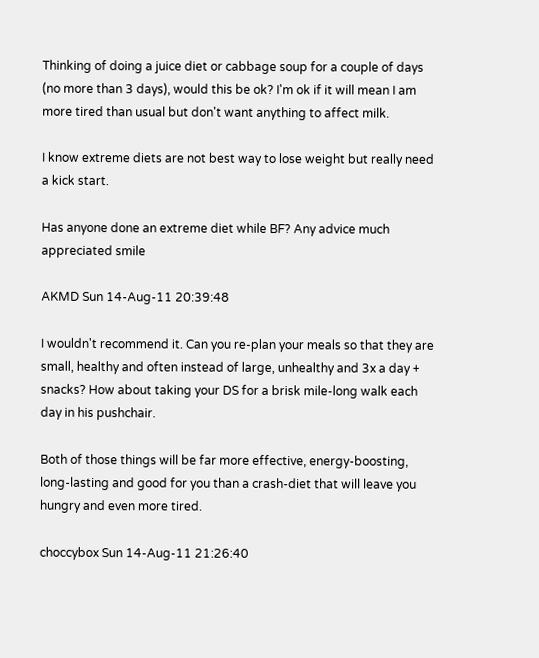Thinking of doing a juice diet or cabbage soup for a couple of days (no more than 3 days), would this be ok? I'm ok if it will mean I am more tired than usual but don't want anything to affect milk.

I know extreme diets are not best way to lose weight but really need a kick start.

Has anyone done an extreme diet while BF? Any advice much appreciated smile

AKMD Sun 14-Aug-11 20:39:48

I wouldn't recommend it. Can you re-plan your meals so that they are small, healthy and often instead of large, unhealthy and 3x a day + snacks? How about taking your DS for a brisk mile-long walk each day in his pushchair.

Both of those things will be far more effective, energy-boosting, long-lasting and good for you than a crash-diet that will leave you hungry and even more tired.

choccybox Sun 14-Aug-11 21:26:40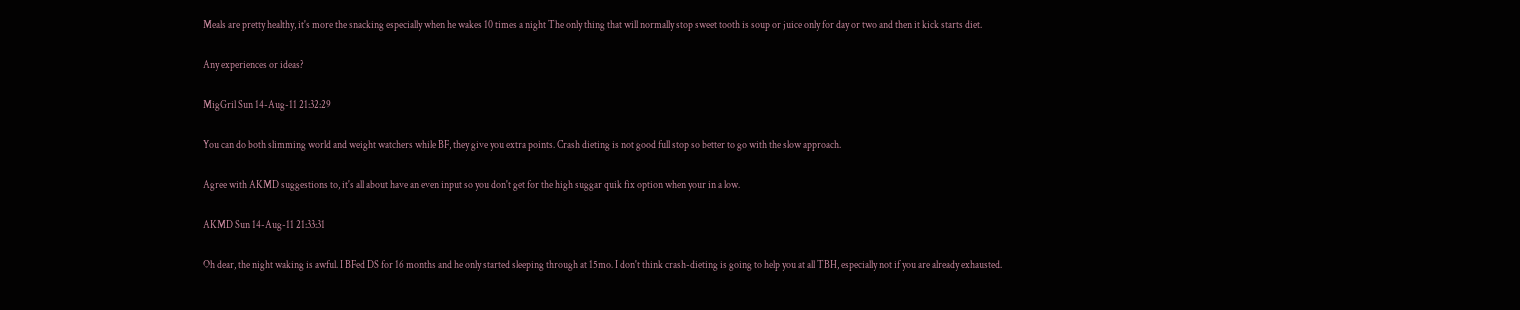Meals are pretty healthy, it's more the snacking especially when he wakes 10 times a night The only thing that will normally stop sweet tooth is soup or juice only for day or two and then it kick starts diet.

Any experiences or ideas?

MigGril Sun 14-Aug-11 21:32:29

You can do both slimming world and weight watchers while BF, they give you extra points. Crash dieting is not good full stop so better to go with the slow approach.

Agree with AKMD suggestions to, it's all about have an even input so you don't get for the high suggar quik fix option when your in a low.

AKMD Sun 14-Aug-11 21:33:31

Oh dear, the night waking is awful. I BFed DS for 16 months and he only started sleeping through at 15mo. I don't think crash-dieting is going to help you at all TBH, especially not if you are already exhausted.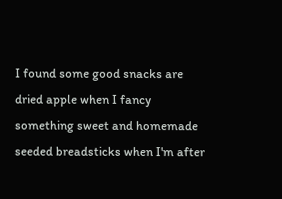I found some good snacks are dried apple when I fancy something sweet and homemade seeded breadsticks when I'm after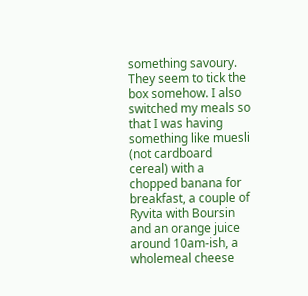something savoury. They seem to tick the box somehow. I also switched my meals so that I was having something like muesli (not cardboard cereal) with a chopped banana for breakfast, a couple of Ryvita with Boursin and an orange juice around 10am-ish, a wholemeal cheese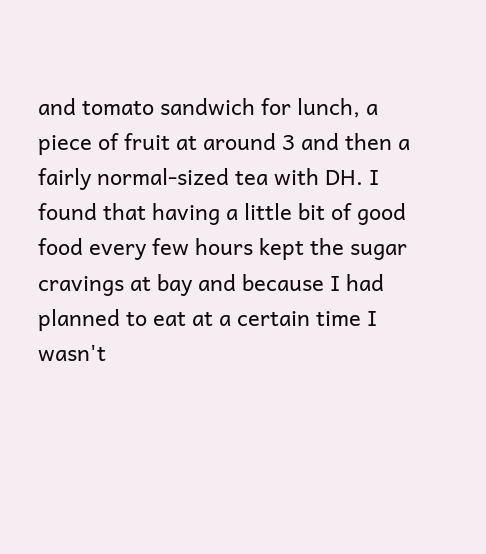and tomato sandwich for lunch, a piece of fruit at around 3 and then a fairly normal-sized tea with DH. I found that having a little bit of good food every few hours kept the sugar cravings at bay and because I had planned to eat at a certain time I wasn't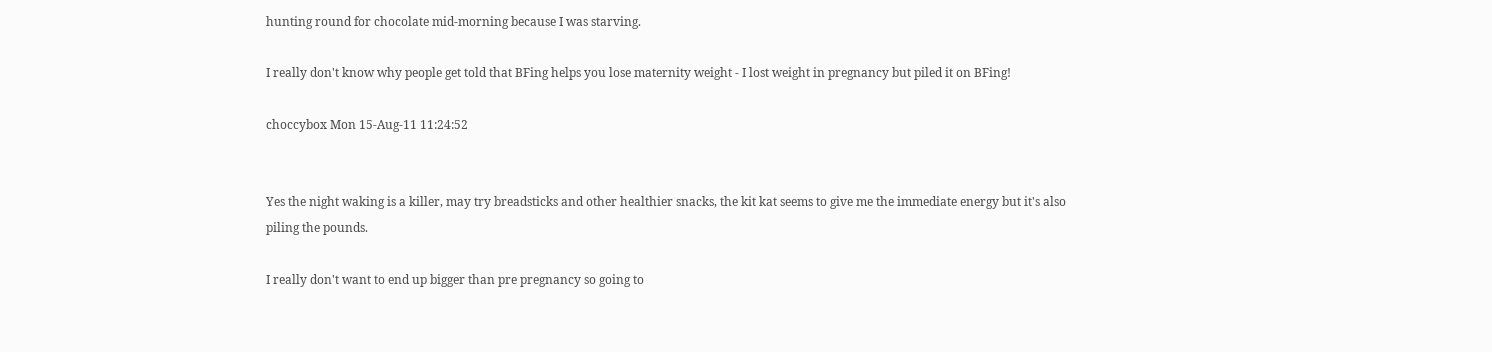hunting round for chocolate mid-morning because I was starving.

I really don't know why people get told that BFing helps you lose maternity weight - I lost weight in pregnancy but piled it on BFing!

choccybox Mon 15-Aug-11 11:24:52


Yes the night waking is a killer, may try breadsticks and other healthier snacks, the kit kat seems to give me the immediate energy but it's also piling the pounds.

I really don't want to end up bigger than pre pregnancy so going to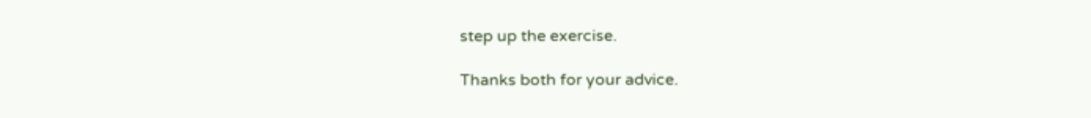step up the exercise.

Thanks both for your advice.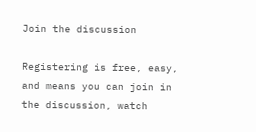Join the discussion

Registering is free, easy, and means you can join in the discussion, watch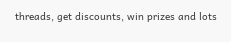threads, get discounts, win prizes and lots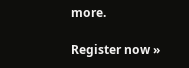more.

Register now »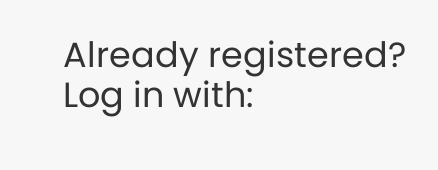Already registered? Log in with: